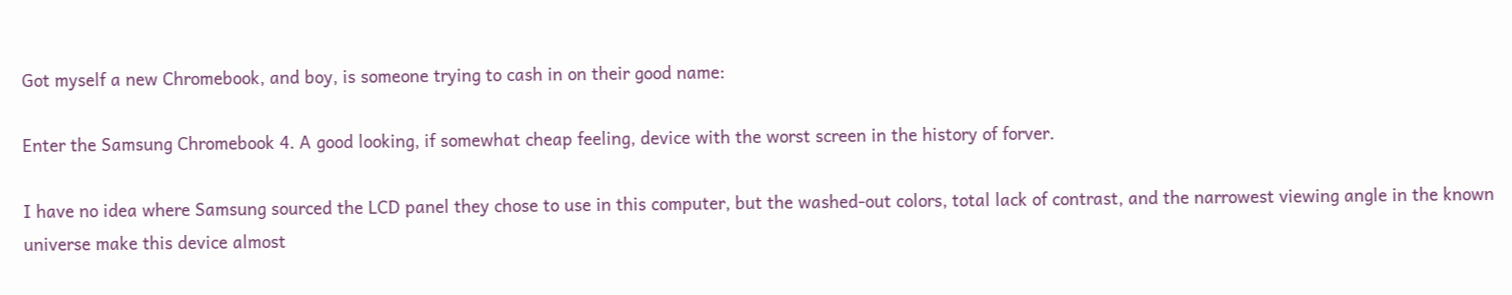Got myself a new Chromebook, and boy, is someone trying to cash in on their good name:

Enter the Samsung Chromebook 4. A good looking, if somewhat cheap feeling, device with the worst screen in the history of forver.

I have no idea where Samsung sourced the LCD panel they chose to use in this computer, but the washed-out colors, total lack of contrast, and the narrowest viewing angle in the known universe make this device almost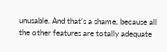unusable. And that’s a shame, because all the other features are totally adequate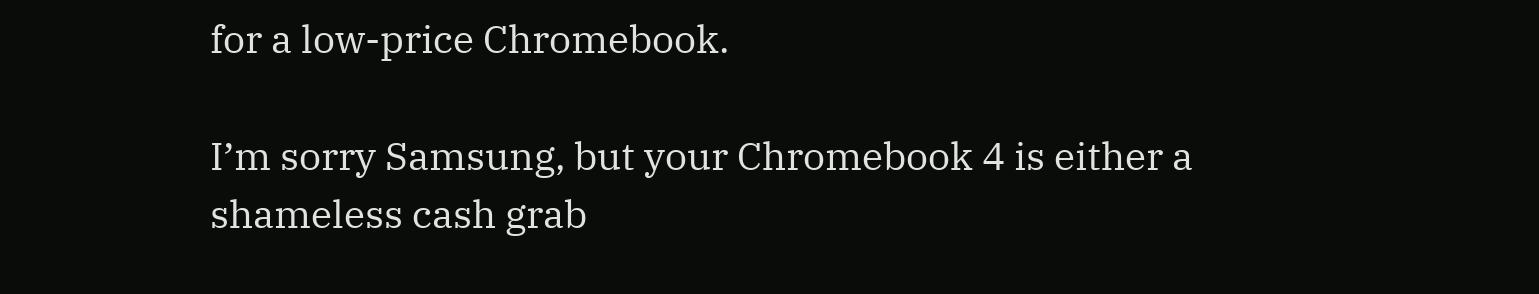for a low-price Chromebook.

I’m sorry Samsung, but your Chromebook 4 is either a shameless cash grab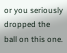or you seriously dropped the ball on this one.